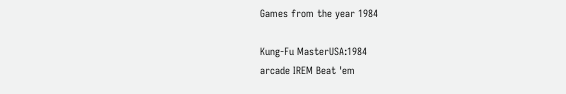Games from the year 1984

Kung-Fu MasterUSA:1984
arcade IREM Beat 'em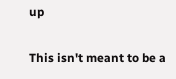up

This isn't meant to be a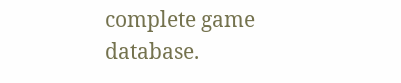complete game database.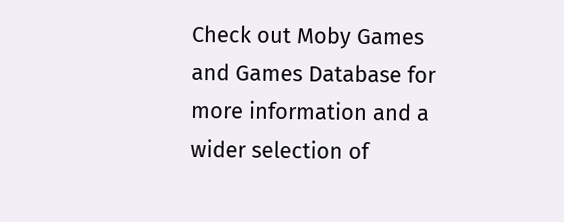Check out Moby Games and Games Database for more information and a wider selection of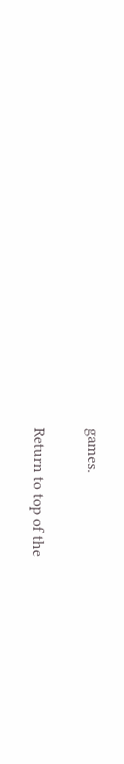games.

Return to top of the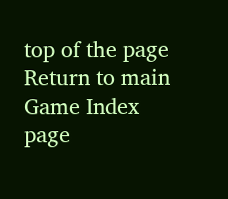top of the page Return to main Game Index page